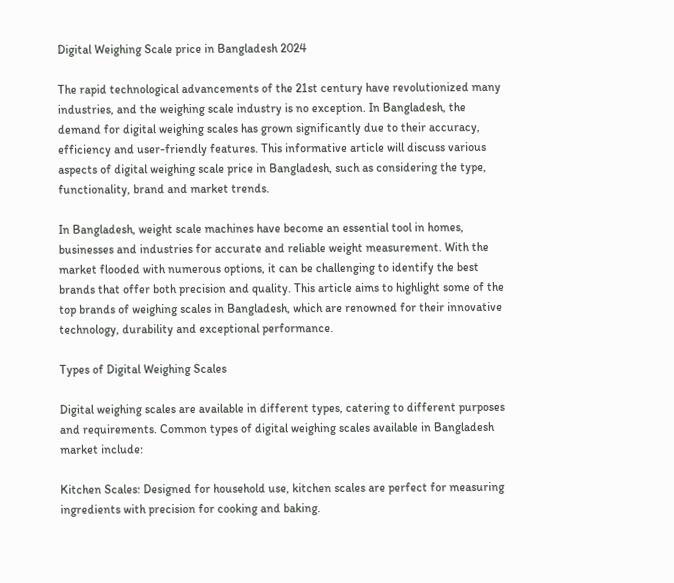Digital Weighing Scale price in Bangladesh 2024

The rapid technological advancements of the 21st century have revolutionized many industries, and the weighing scale industry is no exception. In Bangladesh, the demand for digital weighing scales has grown significantly due to their accuracy, efficiency and user-friendly features. This informative article will discuss various aspects of digital weighing scale price in Bangladesh, such as considering the type, functionality, brand and market trends.

In Bangladesh, weight scale machines have become an essential tool in homes, businesses and industries for accurate and reliable weight measurement. With the market flooded with numerous options, it can be challenging to identify the best brands that offer both precision and quality. This article aims to highlight some of the top brands of weighing scales in Bangladesh, which are renowned for their innovative technology, durability and exceptional performance.

Types of Digital Weighing Scales

Digital weighing scales are available in different types, catering to different purposes and requirements. Common types of digital weighing scales available in Bangladesh market include:

Kitchen Scales: Designed for household use, kitchen scales are perfect for measuring ingredients with precision for cooking and baking.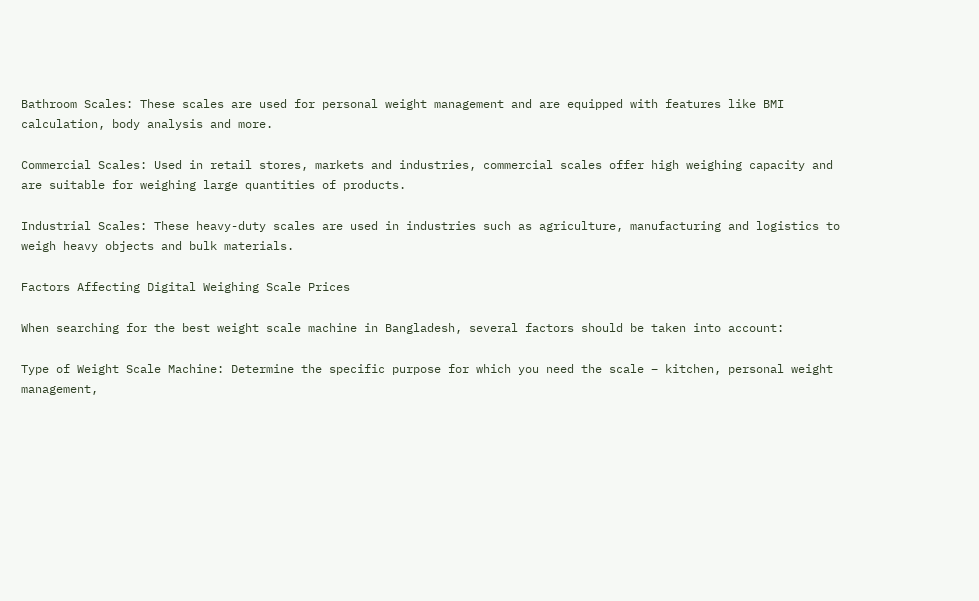Bathroom Scales: These scales are used for personal weight management and are equipped with features like BMI calculation, body analysis and more.

Commercial Scales: Used in retail stores, markets and industries, commercial scales offer high weighing capacity and are suitable for weighing large quantities of products.

Industrial Scales: These heavy-duty scales are used in industries such as agriculture, manufacturing and logistics to weigh heavy objects and bulk materials.

Factors Affecting Digital Weighing Scale Prices

When searching for the best weight scale machine in Bangladesh, several factors should be taken into account:

Type of Weight Scale Machine: Determine the specific purpose for which you need the scale – kitchen, personal weight management,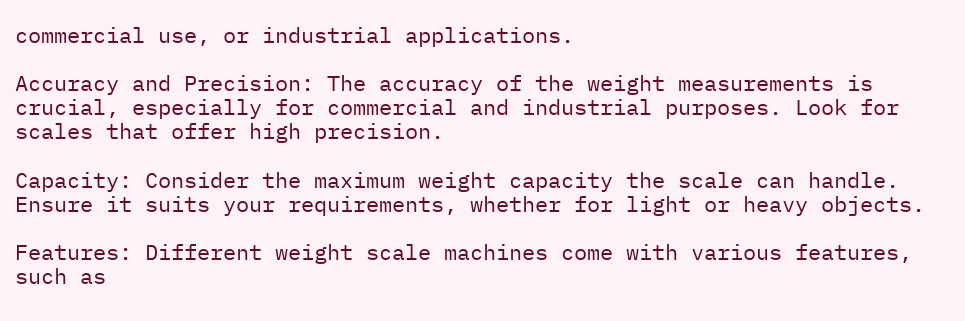commercial use, or industrial applications.

Accuracy and Precision: The accuracy of the weight measurements is crucial, especially for commercial and industrial purposes. Look for scales that offer high precision.

Capacity: Consider the maximum weight capacity the scale can handle. Ensure it suits your requirements, whether for light or heavy objects.

Features: Different weight scale machines come with various features, such as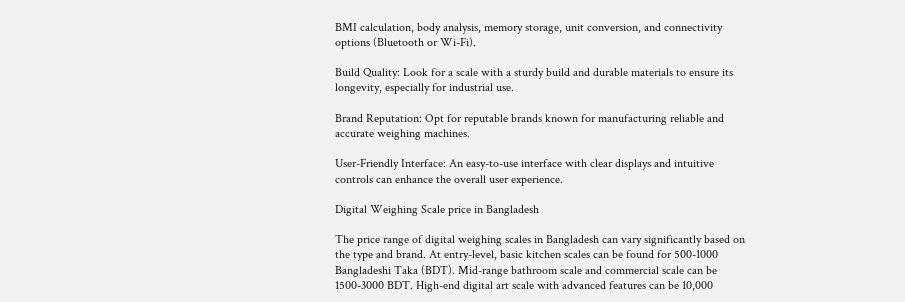BMI calculation, body analysis, memory storage, unit conversion, and connectivity options (Bluetooth or Wi-Fi).

Build Quality: Look for a scale with a sturdy build and durable materials to ensure its longevity, especially for industrial use.

Brand Reputation: Opt for reputable brands known for manufacturing reliable and accurate weighing machines.

User-Friendly Interface: An easy-to-use interface with clear displays and intuitive controls can enhance the overall user experience.

Digital Weighing Scale price in Bangladesh

The price range of digital weighing scales in Bangladesh can vary significantly based on the type and brand. At entry-level, basic kitchen scales can be found for 500-1000 Bangladeshi Taka (BDT). Mid-range bathroom scale and commercial scale can be 1500-3000 BDT. High-end digital art scale with advanced features can be 10,000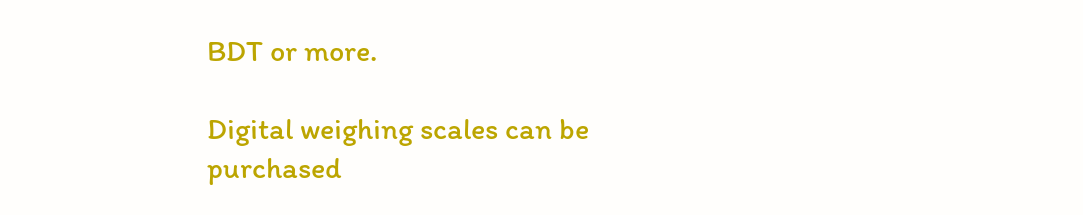BDT or more.

Digital weighing scales can be purchased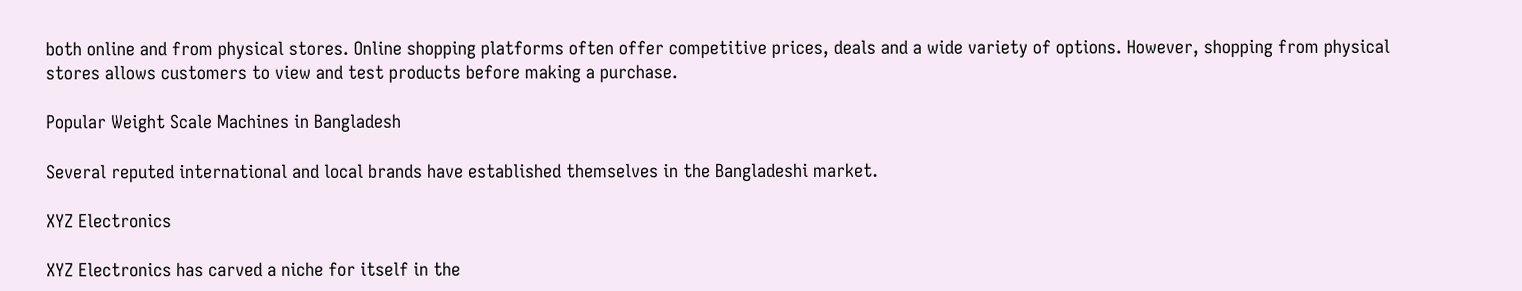both online and from physical stores. Online shopping platforms often offer competitive prices, deals and a wide variety of options. However, shopping from physical stores allows customers to view and test products before making a purchase.

Popular Weight Scale Machines in Bangladesh

Several reputed international and local brands have established themselves in the Bangladeshi market.

XYZ Electronics

XYZ Electronics has carved a niche for itself in the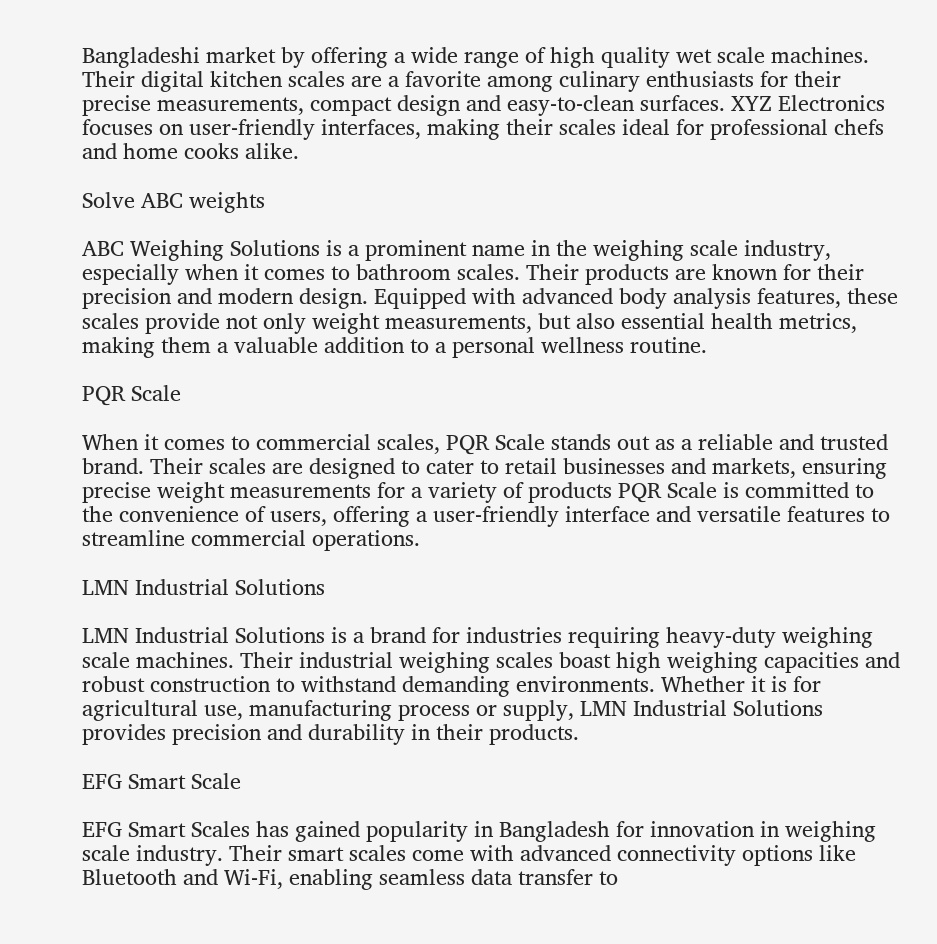Bangladeshi market by offering a wide range of high quality wet scale machines. Their digital kitchen scales are a favorite among culinary enthusiasts for their precise measurements, compact design and easy-to-clean surfaces. XYZ Electronics focuses on user-friendly interfaces, making their scales ideal for professional chefs and home cooks alike.

Solve ABC weights

ABC Weighing Solutions is a prominent name in the weighing scale industry, especially when it comes to bathroom scales. Their products are known for their precision and modern design. Equipped with advanced body analysis features, these scales provide not only weight measurements, but also essential health metrics, making them a valuable addition to a personal wellness routine.

PQR Scale

When it comes to commercial scales, PQR Scale stands out as a reliable and trusted brand. Their scales are designed to cater to retail businesses and markets, ensuring precise weight measurements for a variety of products PQR Scale is committed to the convenience of users, offering a user-friendly interface and versatile features to streamline commercial operations.

LMN Industrial Solutions

LMN Industrial Solutions is a brand for industries requiring heavy-duty weighing scale machines. Their industrial weighing scales boast high weighing capacities and robust construction to withstand demanding environments. Whether it is for agricultural use, manufacturing process or supply, LMN Industrial Solutions provides precision and durability in their products.

EFG Smart Scale

EFG Smart Scales has gained popularity in Bangladesh for innovation in weighing scale industry. Their smart scales come with advanced connectivity options like Bluetooth and Wi-Fi, enabling seamless data transfer to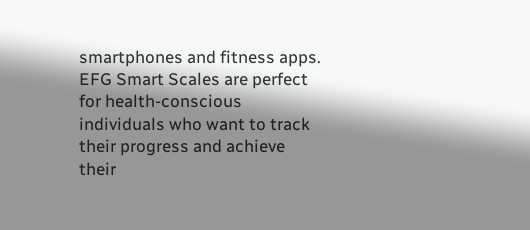smartphones and fitness apps. EFG Smart Scales are perfect for health-conscious individuals who want to track their progress and achieve their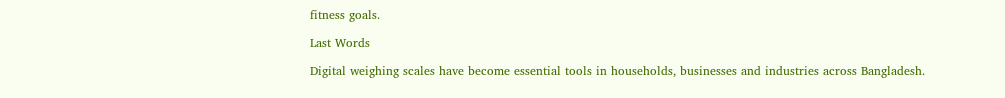fitness goals.

Last Words

Digital weighing scales have become essential tools in households, businesses and industries across Bangladesh.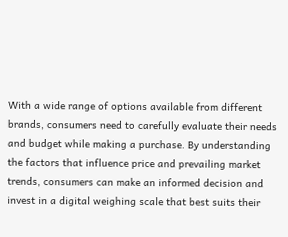With a wide range of options available from different brands, consumers need to carefully evaluate their needs and budget while making a purchase. By understanding the factors that influence price and prevailing market trends, consumers can make an informed decision and invest in a digital weighing scale that best suits their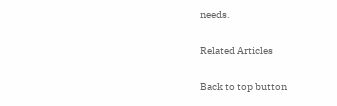needs.

Related Articles

Back to top button